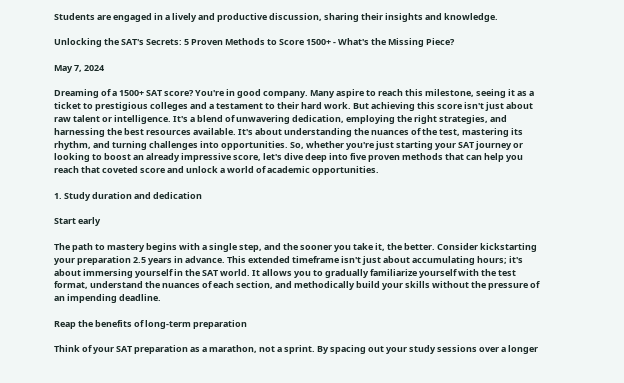Students are engaged in a lively and productive discussion, sharing their insights and knowledge.

Unlocking the SAT's Secrets: 5 Proven Methods to Score 1500+ - What's the Missing Piece?

May 7, 2024

Dreaming of a 1500+ SAT score? You're in good company. Many aspire to reach this milestone, seeing it as a ticket to prestigious colleges and a testament to their hard work. But achieving this score isn't just about raw talent or intelligence. It's a blend of unwavering dedication, employing the right strategies, and harnessing the best resources available. It's about understanding the nuances of the test, mastering its rhythm, and turning challenges into opportunities. So, whether you're just starting your SAT journey or looking to boost an already impressive score, let's dive deep into five proven methods that can help you reach that coveted score and unlock a world of academic opportunities.

1. Study duration and dedication

Start early

The path to mastery begins with a single step, and the sooner you take it, the better. Consider kickstarting your preparation 2.5 years in advance. This extended timeframe isn't just about accumulating hours; it's about immersing yourself in the SAT world. It allows you to gradually familiarize yourself with the test format, understand the nuances of each section, and methodically build your skills without the pressure of an impending deadline.

Reap the benefits of long-term preparation

Think of your SAT preparation as a marathon, not a sprint. By spacing out your study sessions over a longer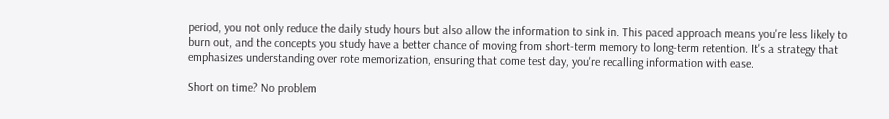period, you not only reduce the daily study hours but also allow the information to sink in. This paced approach means you're less likely to burn out, and the concepts you study have a better chance of moving from short-term memory to long-term retention. It's a strategy that emphasizes understanding over rote memorization, ensuring that come test day, you're recalling information with ease.

Short on time? No problem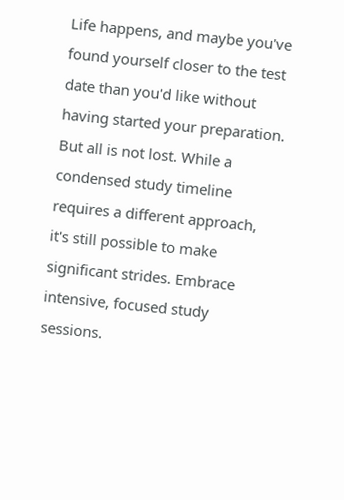Life happens, and maybe you've found yourself closer to the test date than you'd like without having started your preparation. But all is not lost. While a condensed study timeline requires a different approach, it's still possible to make significant strides. Embrace intensive, focused study sessions.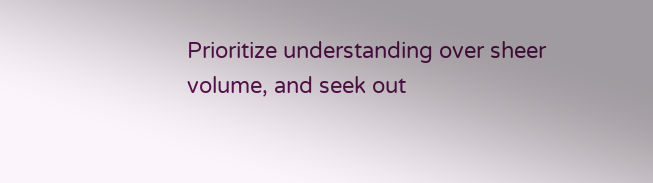Prioritize understanding over sheer volume, and seek out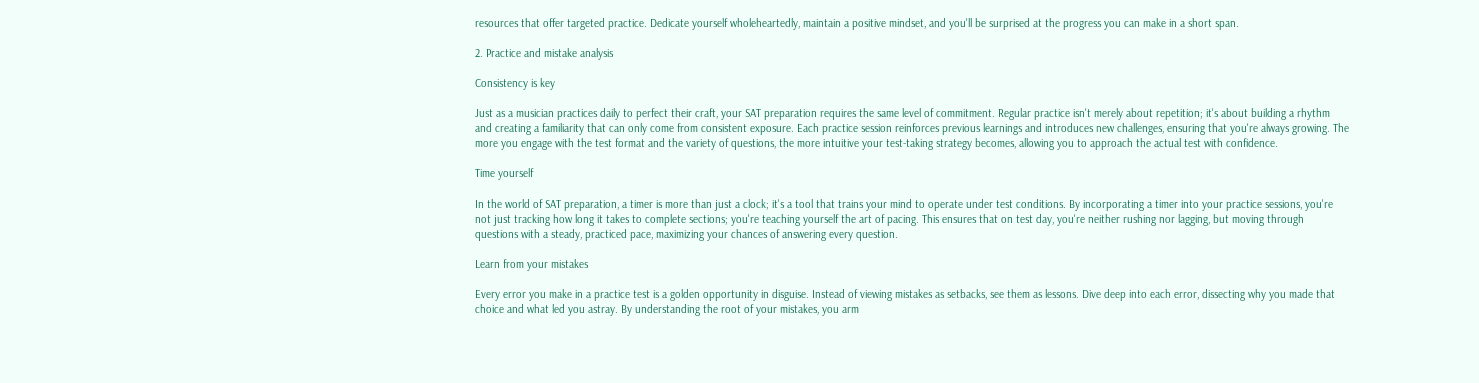resources that offer targeted practice. Dedicate yourself wholeheartedly, maintain a positive mindset, and you'll be surprised at the progress you can make in a short span.

2. Practice and mistake analysis

Consistency is key

Just as a musician practices daily to perfect their craft, your SAT preparation requires the same level of commitment. Regular practice isn't merely about repetition; it's about building a rhythm and creating a familiarity that can only come from consistent exposure. Each practice session reinforces previous learnings and introduces new challenges, ensuring that you're always growing. The more you engage with the test format and the variety of questions, the more intuitive your test-taking strategy becomes, allowing you to approach the actual test with confidence.

Time yourself

In the world of SAT preparation, a timer is more than just a clock; it's a tool that trains your mind to operate under test conditions. By incorporating a timer into your practice sessions, you're not just tracking how long it takes to complete sections; you're teaching yourself the art of pacing. This ensures that on test day, you're neither rushing nor lagging, but moving through questions with a steady, practiced pace, maximizing your chances of answering every question.

Learn from your mistakes

Every error you make in a practice test is a golden opportunity in disguise. Instead of viewing mistakes as setbacks, see them as lessons. Dive deep into each error, dissecting why you made that choice and what led you astray. By understanding the root of your mistakes, you arm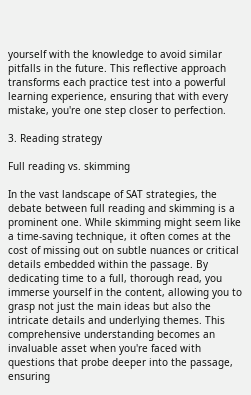yourself with the knowledge to avoid similar pitfalls in the future. This reflective approach transforms each practice test into a powerful learning experience, ensuring that with every mistake, you're one step closer to perfection.

3. Reading strategy

Full reading vs. skimming

In the vast landscape of SAT strategies, the debate between full reading and skimming is a prominent one. While skimming might seem like a time-saving technique, it often comes at the cost of missing out on subtle nuances or critical details embedded within the passage. By dedicating time to a full, thorough read, you immerse yourself in the content, allowing you to grasp not just the main ideas but also the intricate details and underlying themes. This comprehensive understanding becomes an invaluable asset when you're faced with questions that probe deeper into the passage, ensuring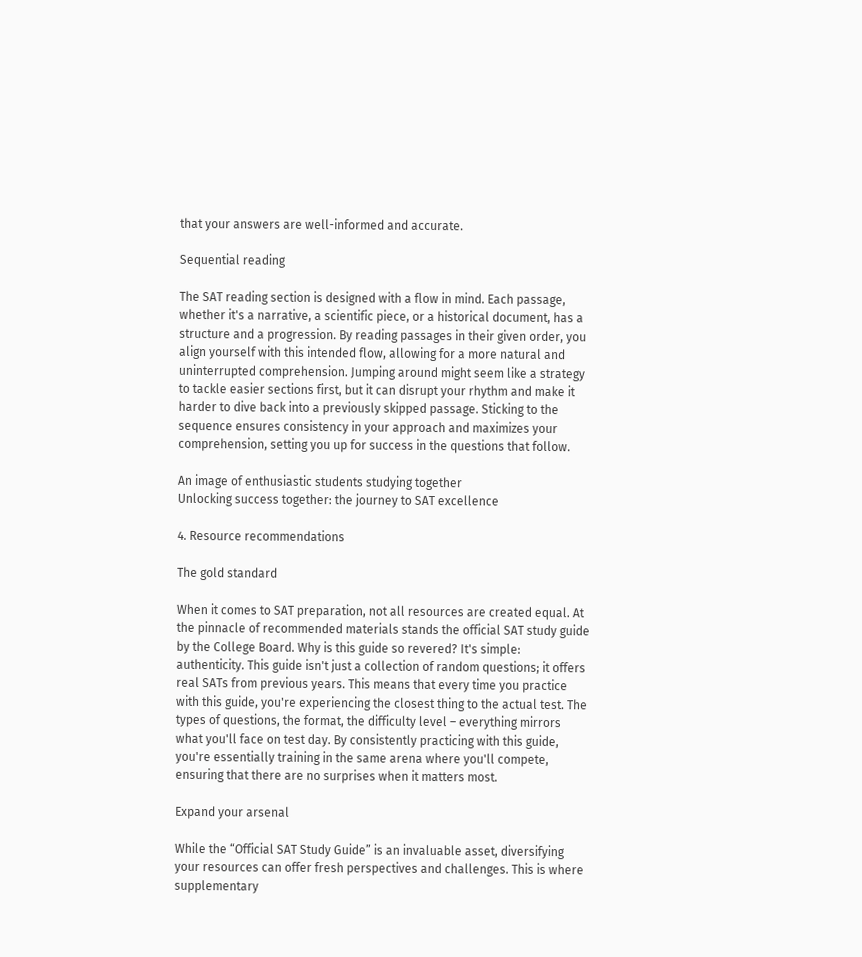that your answers are well-informed and accurate.

Sequential reading

The SAT reading section is designed with a flow in mind. Each passage, whether it's a narrative, a scientific piece, or a historical document, has a structure and a progression. By reading passages in their given order, you align yourself with this intended flow, allowing for a more natural and uninterrupted comprehension. Jumping around might seem like a strategy to tackle easier sections first, but it can disrupt your rhythm and make it harder to dive back into a previously skipped passage. Sticking to the sequence ensures consistency in your approach and maximizes your comprehension, setting you up for success in the questions that follow.

An image of enthusiastic students studying together
Unlocking success together: the journey to SAT excellence

4. Resource recommendations

The gold standard

When it comes to SAT preparation, not all resources are created equal. At the pinnacle of recommended materials stands the official SAT study guide by the College Board. Why is this guide so revered? It's simple: authenticity. This guide isn't just a collection of random questions; it offers real SATs from previous years. This means that every time you practice with this guide, you're experiencing the closest thing to the actual test. The types of questions, the format, the difficulty level – everything mirrors what you'll face on test day. By consistently practicing with this guide, you're essentially training in the same arena where you'll compete, ensuring that there are no surprises when it matters most.

Expand your arsenal

While the “Official SAT Study Guide” is an invaluable asset, diversifying your resources can offer fresh perspectives and challenges. This is where supplementary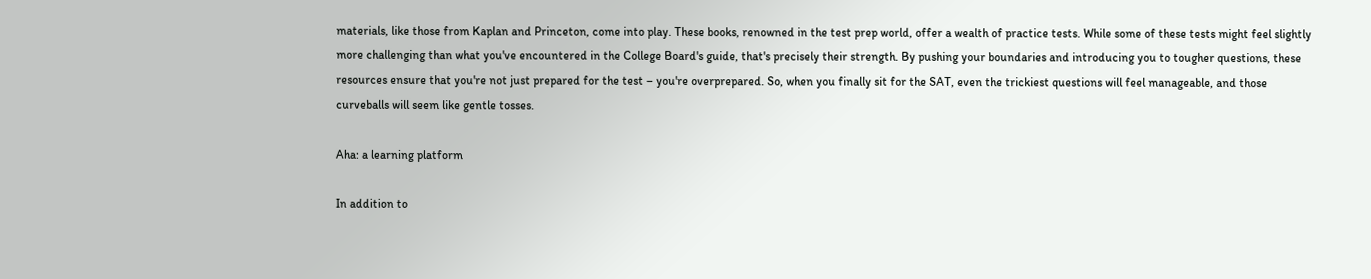materials, like those from Kaplan and Princeton, come into play. These books, renowned in the test prep world, offer a wealth of practice tests. While some of these tests might feel slightly more challenging than what you've encountered in the College Board's guide, that's precisely their strength. By pushing your boundaries and introducing you to tougher questions, these resources ensure that you're not just prepared for the test – you're overprepared. So, when you finally sit for the SAT, even the trickiest questions will feel manageable, and those curveballs will seem like gentle tosses.

Aha: a learning platform

In addition to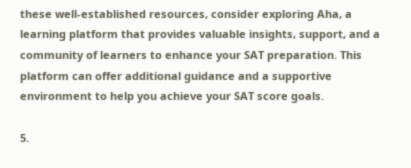these well-established resources, consider exploring Aha, a learning platform that provides valuable insights, support, and a community of learners to enhance your SAT preparation. This platform can offer additional guidance and a supportive environment to help you achieve your SAT score goals.

5.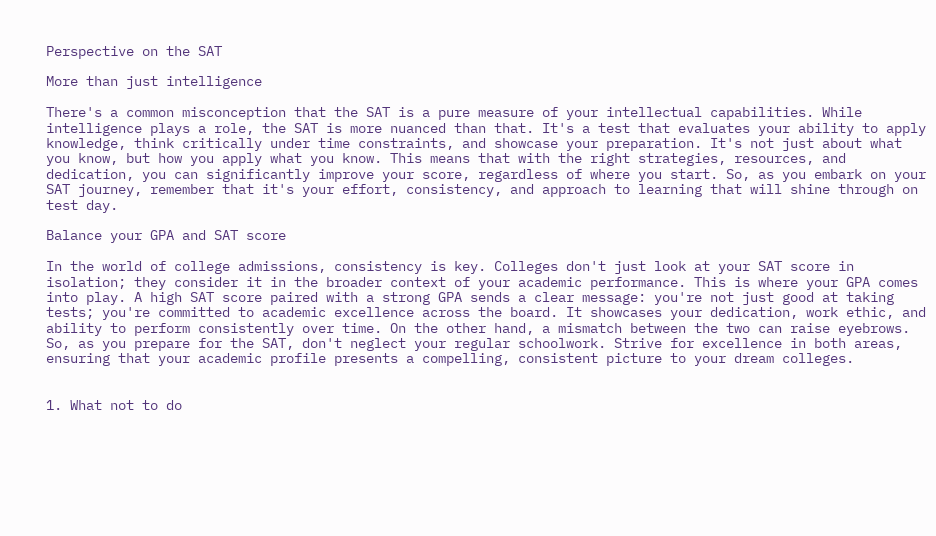Perspective on the SAT

More than just intelligence

There's a common misconception that the SAT is a pure measure of your intellectual capabilities. While intelligence plays a role, the SAT is more nuanced than that. It's a test that evaluates your ability to apply knowledge, think critically under time constraints, and showcase your preparation. It's not just about what you know, but how you apply what you know. This means that with the right strategies, resources, and dedication, you can significantly improve your score, regardless of where you start. So, as you embark on your SAT journey, remember that it's your effort, consistency, and approach to learning that will shine through on test day.

Balance your GPA and SAT score

In the world of college admissions, consistency is key. Colleges don't just look at your SAT score in isolation; they consider it in the broader context of your academic performance. This is where your GPA comes into play. A high SAT score paired with a strong GPA sends a clear message: you're not just good at taking tests; you're committed to academic excellence across the board. It showcases your dedication, work ethic, and ability to perform consistently over time. On the other hand, a mismatch between the two can raise eyebrows. So, as you prepare for the SAT, don't neglect your regular schoolwork. Strive for excellence in both areas, ensuring that your academic profile presents a compelling, consistent picture to your dream colleges.


1. What not to do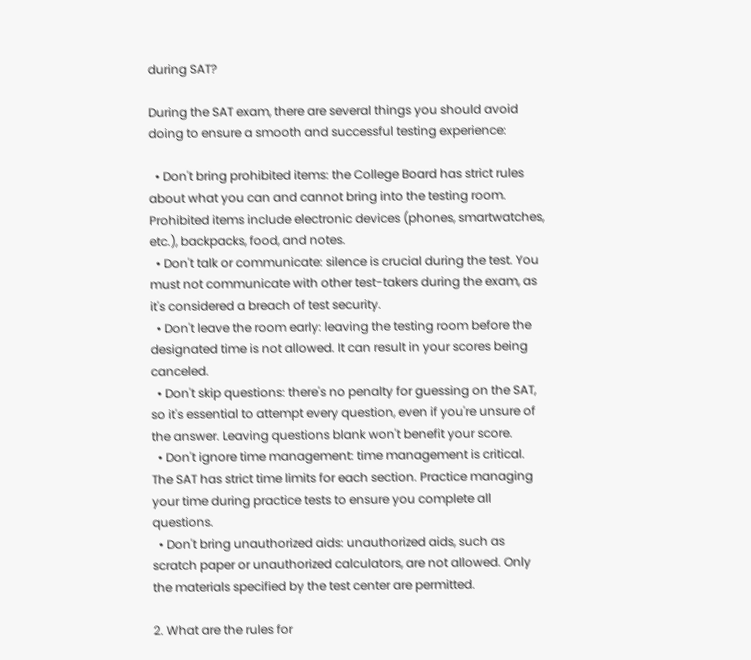during SAT?

During the SAT exam, there are several things you should avoid doing to ensure a smooth and successful testing experience:

  • Don't bring prohibited items: the College Board has strict rules about what you can and cannot bring into the testing room. Prohibited items include electronic devices (phones, smartwatches, etc.), backpacks, food, and notes.
  • Don't talk or communicate: silence is crucial during the test. You must not communicate with other test-takers during the exam, as it's considered a breach of test security.
  • Don't leave the room early: leaving the testing room before the designated time is not allowed. It can result in your scores being canceled.
  • Don't skip questions: there's no penalty for guessing on the SAT, so it's essential to attempt every question, even if you're unsure of the answer. Leaving questions blank won't benefit your score.
  • Don't ignore time management: time management is critical. The SAT has strict time limits for each section. Practice managing your time during practice tests to ensure you complete all questions.
  • Don't bring unauthorized aids: unauthorized aids, such as scratch paper or unauthorized calculators, are not allowed. Only the materials specified by the test center are permitted.

2. What are the rules for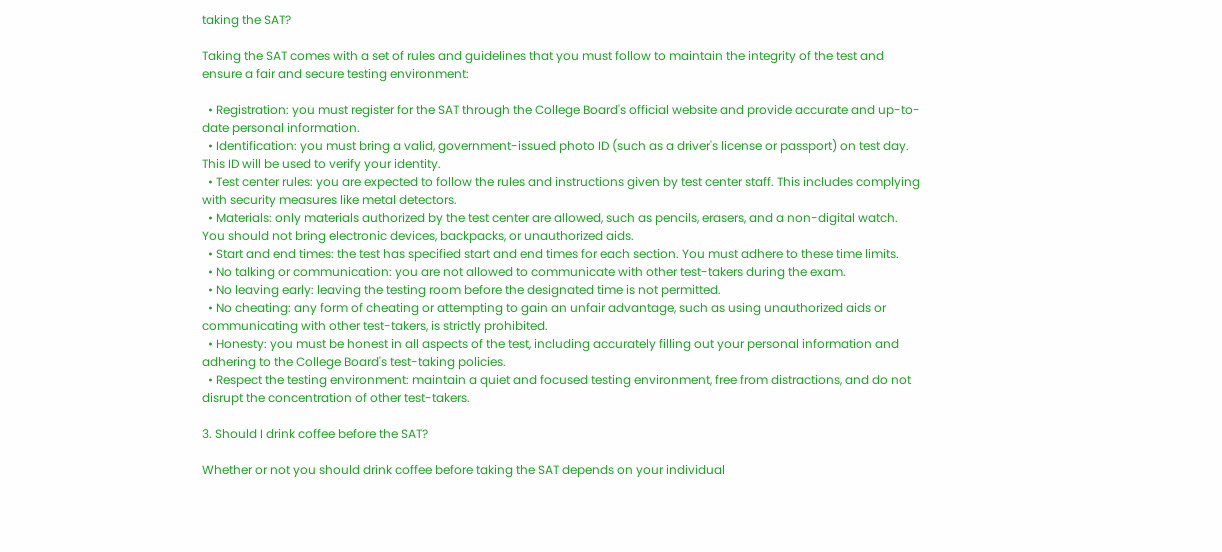taking the SAT?

Taking the SAT comes with a set of rules and guidelines that you must follow to maintain the integrity of the test and ensure a fair and secure testing environment:

  • Registration: you must register for the SAT through the College Board's official website and provide accurate and up-to-date personal information.
  • Identification: you must bring a valid, government-issued photo ID (such as a driver's license or passport) on test day. This ID will be used to verify your identity.
  • Test center rules: you are expected to follow the rules and instructions given by test center staff. This includes complying with security measures like metal detectors.
  • Materials: only materials authorized by the test center are allowed, such as pencils, erasers, and a non-digital watch. You should not bring electronic devices, backpacks, or unauthorized aids.
  • Start and end times: the test has specified start and end times for each section. You must adhere to these time limits.
  • No talking or communication: you are not allowed to communicate with other test-takers during the exam.
  • No leaving early: leaving the testing room before the designated time is not permitted.
  • No cheating: any form of cheating or attempting to gain an unfair advantage, such as using unauthorized aids or communicating with other test-takers, is strictly prohibited.
  • Honesty: you must be honest in all aspects of the test, including accurately filling out your personal information and adhering to the College Board's test-taking policies.
  • Respect the testing environment: maintain a quiet and focused testing environment, free from distractions, and do not disrupt the concentration of other test-takers.

3. Should I drink coffee before the SAT?

Whether or not you should drink coffee before taking the SAT depends on your individual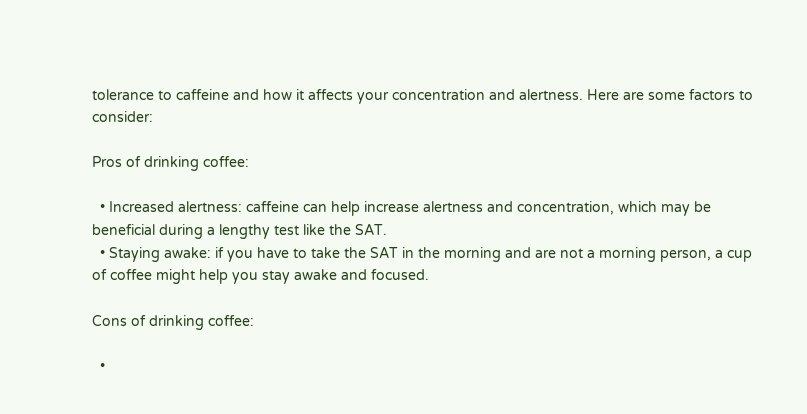tolerance to caffeine and how it affects your concentration and alertness. Here are some factors to consider:

Pros of drinking coffee:

  • Increased alertness: caffeine can help increase alertness and concentration, which may be beneficial during a lengthy test like the SAT.
  • Staying awake: if you have to take the SAT in the morning and are not a morning person, a cup of coffee might help you stay awake and focused.

Cons of drinking coffee:

  •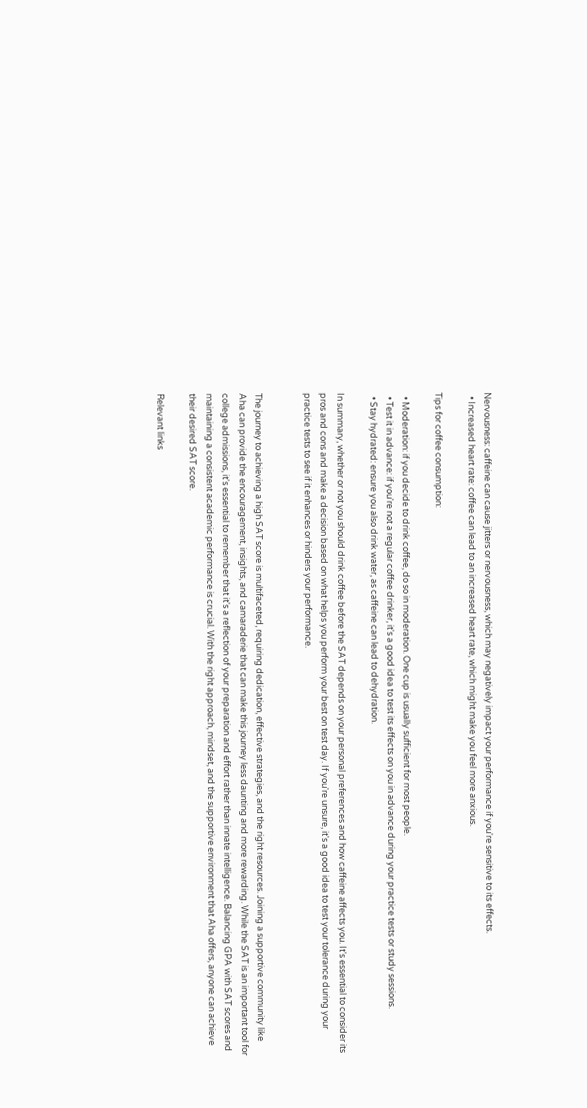Nervousness: caffeine can cause jitters or nervousness, which may negatively impact your performance if you're sensitive to its effects.
  • Increased heart rate: coffee can lead to an increased heart rate, which might make you feel more anxious.

Tips for coffee consumption:

  • Moderation: if you decide to drink coffee, do so in moderation. One cup is usually sufficient for most people.
  • Test it in advance: if you're not a regular coffee drinker, it's a good idea to test its effects on you in advance during your practice tests or study sessions.
  • Stay hydrated: ensure you also drink water, as caffeine can lead to dehydration.

In summary, whether or not you should drink coffee before the SAT depends on your personal preferences and how caffeine affects you. It's essential to consider its pros and cons and make a decision based on what helps you perform your best on test day. If you're unsure, it's a good idea to test your tolerance during your practice tests to see if it enhances or hinders your performance.


The journey to achieving a high SAT score is multifaceted, requiring dedication, effective strategies, and the right resources. Joining a supportive community like Aha can provide the encouragement, insights, and camaraderie that can make this journey less daunting and more rewarding. While the SAT is an important tool for college admissions, it's essential to remember that it's a reflection of your preparation and effort rather than innate intelligence. Balancing GPA with SAT scores and maintaining a consistent academic performance is crucial. With the right approach, mindset, and the supportive environment that Aha offers, anyone can achieve their desired SAT score.

Relevant links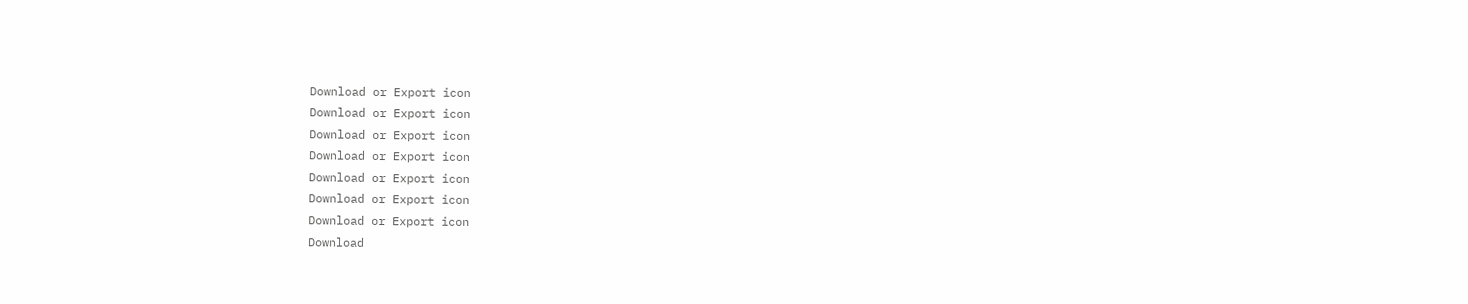Download or Export icon
Download or Export icon
Download or Export icon
Download or Export icon
Download or Export icon
Download or Export icon
Download or Export icon
Download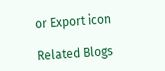or Export icon

Related Blogs